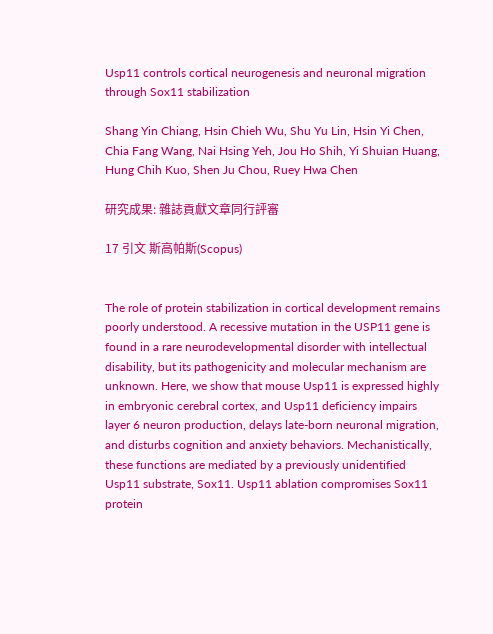Usp11 controls cortical neurogenesis and neuronal migration through Sox11 stabilization

Shang Yin Chiang, Hsin Chieh Wu, Shu Yu Lin, Hsin Yi Chen, Chia Fang Wang, Nai Hsing Yeh, Jou Ho Shih, Yi Shuian Huang, Hung Chih Kuo, Shen Ju Chou, Ruey Hwa Chen

研究成果: 雜誌貢獻文章同行評審

17 引文 斯高帕斯(Scopus)


The role of protein stabilization in cortical development remains poorly understood. A recessive mutation in the USP11 gene is found in a rare neurodevelopmental disorder with intellectual disability, but its pathogenicity and molecular mechanism are unknown. Here, we show that mouse Usp11 is expressed highly in embryonic cerebral cortex, and Usp11 deficiency impairs layer 6 neuron production, delays late-born neuronal migration, and disturbs cognition and anxiety behaviors. Mechanistically, these functions are mediated by a previously unidentified Usp11 substrate, Sox11. Usp11 ablation compromises Sox11 protein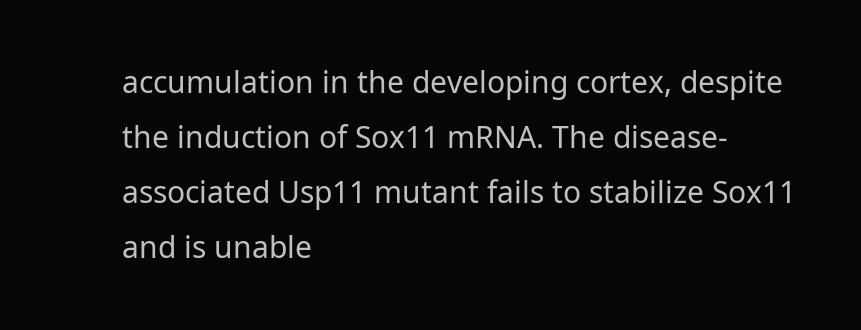accumulation in the developing cortex, despite the induction of Sox11 mRNA. The disease-associated Usp11 mutant fails to stabilize Sox11 and is unable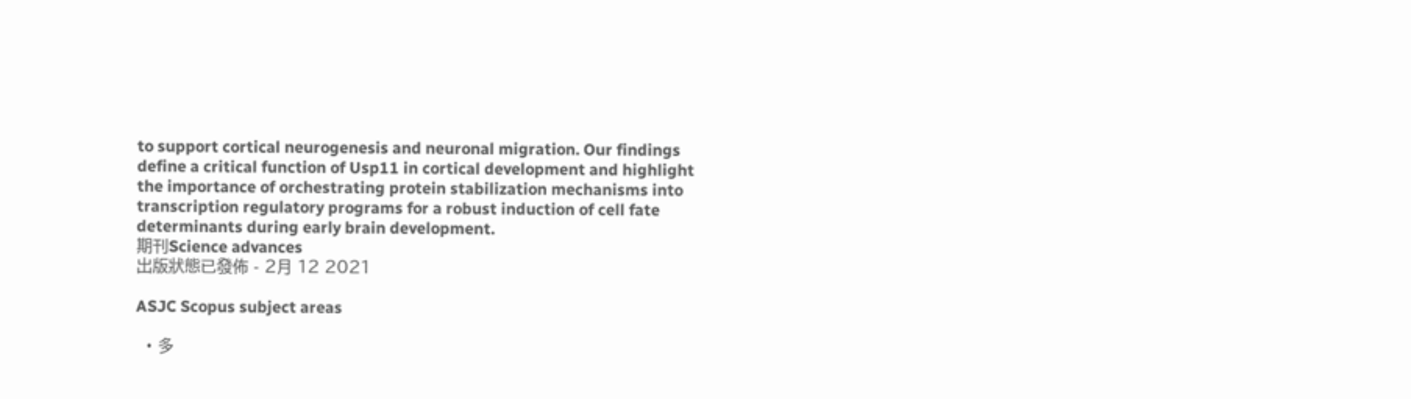to support cortical neurogenesis and neuronal migration. Our findings define a critical function of Usp11 in cortical development and highlight the importance of orchestrating protein stabilization mechanisms into transcription regulatory programs for a robust induction of cell fate determinants during early brain development.
期刊Science advances
出版狀態已發佈 - 2月 12 2021

ASJC Scopus subject areas

  • 多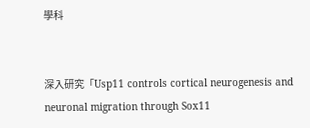學科


深入研究「Usp11 controls cortical neurogenesis and neuronal migration through Sox11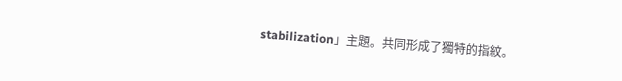stabilization」主題。共同形成了獨特的指紋。